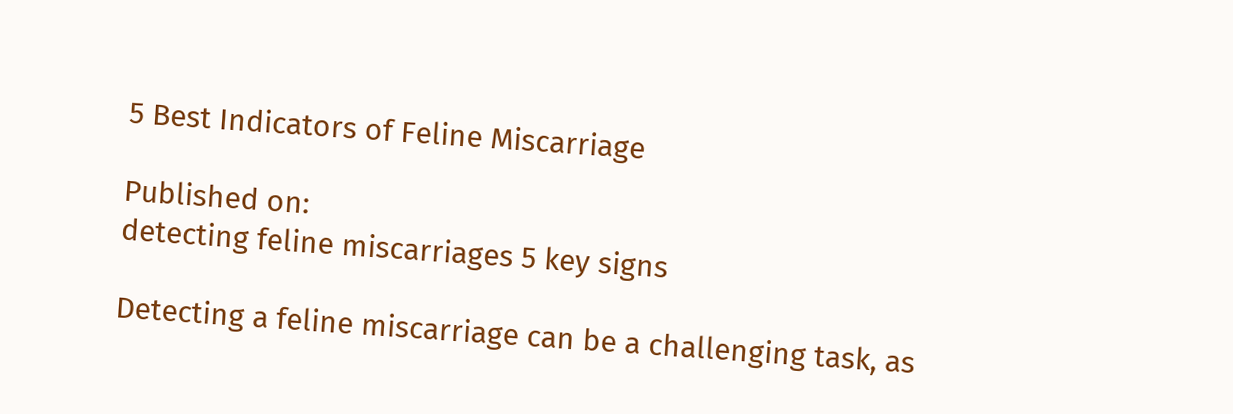5 Best Indicators of Feline Miscarriage

Published on:
detecting feline miscarriages 5 key signs

Detecting a feline miscarriage can be a challenging task, as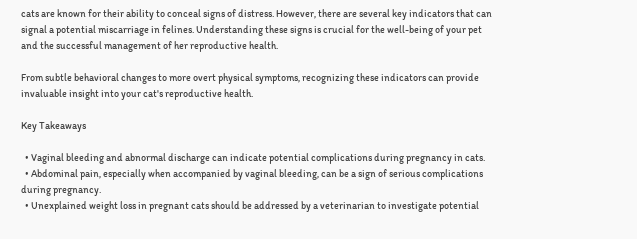cats are known for their ability to conceal signs of distress. However, there are several key indicators that can signal a potential miscarriage in felines. Understanding these signs is crucial for the well-being of your pet and the successful management of her reproductive health.

From subtle behavioral changes to more overt physical symptoms, recognizing these indicators can provide invaluable insight into your cat's reproductive health.

Key Takeaways

  • Vaginal bleeding and abnormal discharge can indicate potential complications during pregnancy in cats.
  • Abdominal pain, especially when accompanied by vaginal bleeding, can be a sign of serious complications during pregnancy.
  • Unexplained weight loss in pregnant cats should be addressed by a veterinarian to investigate potential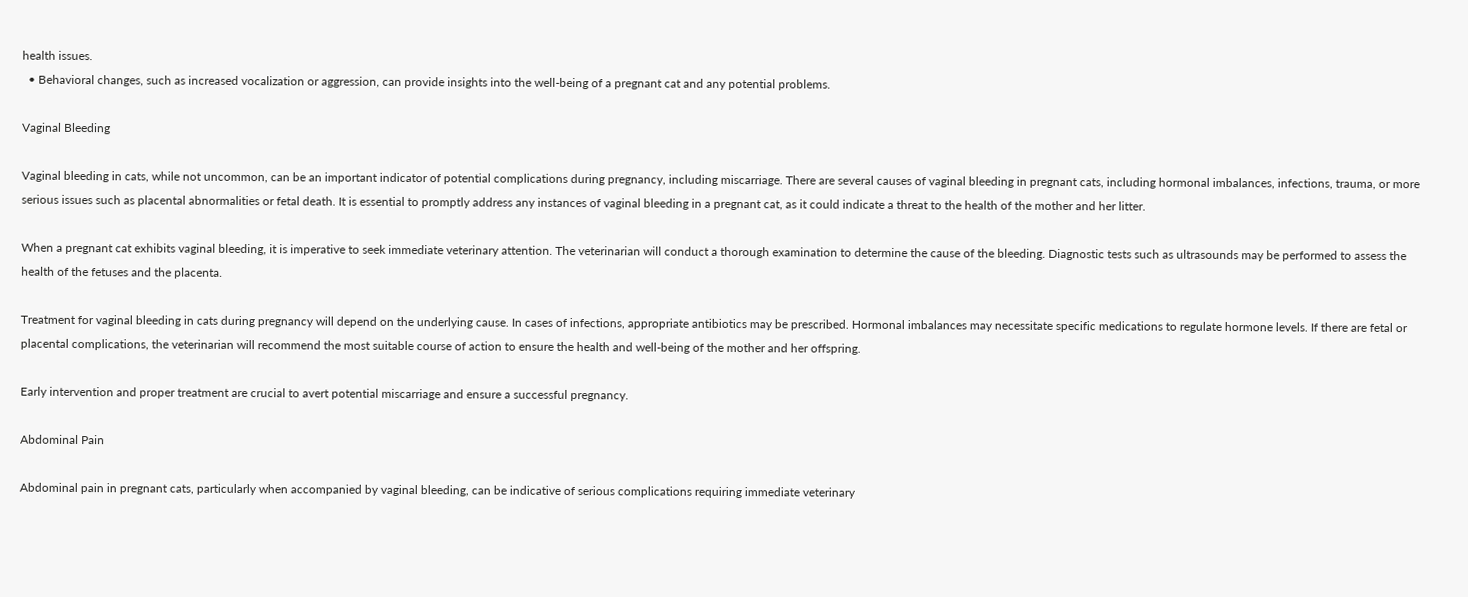health issues.
  • Behavioral changes, such as increased vocalization or aggression, can provide insights into the well-being of a pregnant cat and any potential problems.

Vaginal Bleeding

Vaginal bleeding in cats, while not uncommon, can be an important indicator of potential complications during pregnancy, including miscarriage. There are several causes of vaginal bleeding in pregnant cats, including hormonal imbalances, infections, trauma, or more serious issues such as placental abnormalities or fetal death. It is essential to promptly address any instances of vaginal bleeding in a pregnant cat, as it could indicate a threat to the health of the mother and her litter.

When a pregnant cat exhibits vaginal bleeding, it is imperative to seek immediate veterinary attention. The veterinarian will conduct a thorough examination to determine the cause of the bleeding. Diagnostic tests such as ultrasounds may be performed to assess the health of the fetuses and the placenta.

Treatment for vaginal bleeding in cats during pregnancy will depend on the underlying cause. In cases of infections, appropriate antibiotics may be prescribed. Hormonal imbalances may necessitate specific medications to regulate hormone levels. If there are fetal or placental complications, the veterinarian will recommend the most suitable course of action to ensure the health and well-being of the mother and her offspring.

Early intervention and proper treatment are crucial to avert potential miscarriage and ensure a successful pregnancy.

Abdominal Pain

Abdominal pain in pregnant cats, particularly when accompanied by vaginal bleeding, can be indicative of serious complications requiring immediate veterinary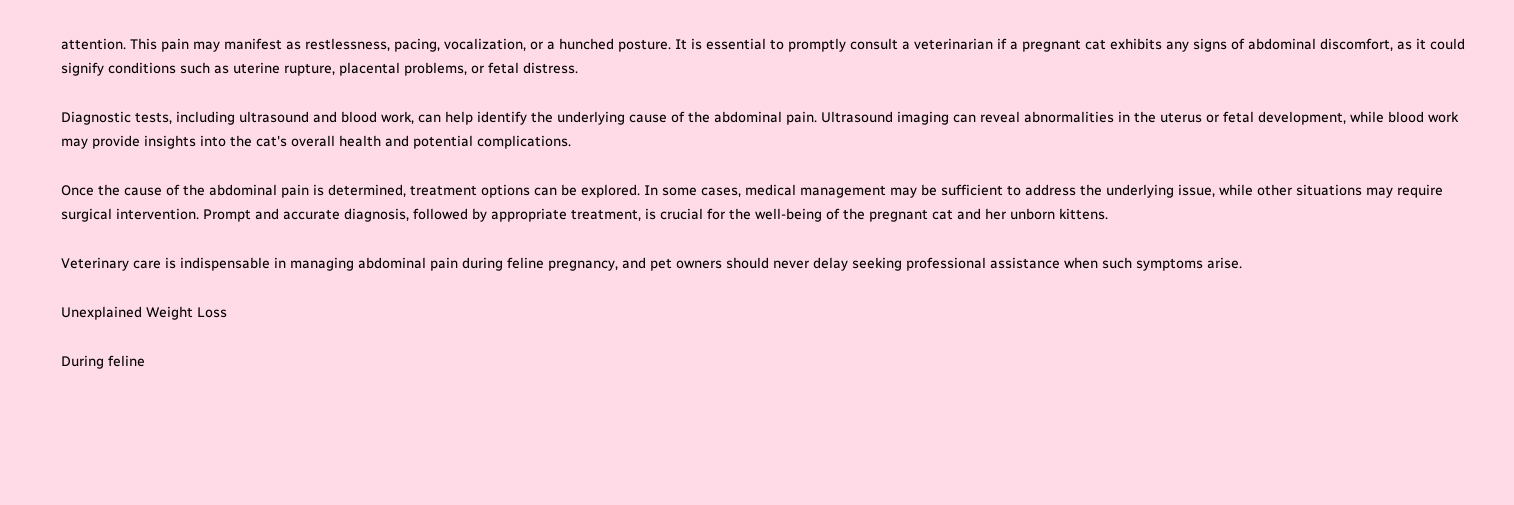attention. This pain may manifest as restlessness, pacing, vocalization, or a hunched posture. It is essential to promptly consult a veterinarian if a pregnant cat exhibits any signs of abdominal discomfort, as it could signify conditions such as uterine rupture, placental problems, or fetal distress.

Diagnostic tests, including ultrasound and blood work, can help identify the underlying cause of the abdominal pain. Ultrasound imaging can reveal abnormalities in the uterus or fetal development, while blood work may provide insights into the cat's overall health and potential complications.

Once the cause of the abdominal pain is determined, treatment options can be explored. In some cases, medical management may be sufficient to address the underlying issue, while other situations may require surgical intervention. Prompt and accurate diagnosis, followed by appropriate treatment, is crucial for the well-being of the pregnant cat and her unborn kittens.

Veterinary care is indispensable in managing abdominal pain during feline pregnancy, and pet owners should never delay seeking professional assistance when such symptoms arise.

Unexplained Weight Loss

During feline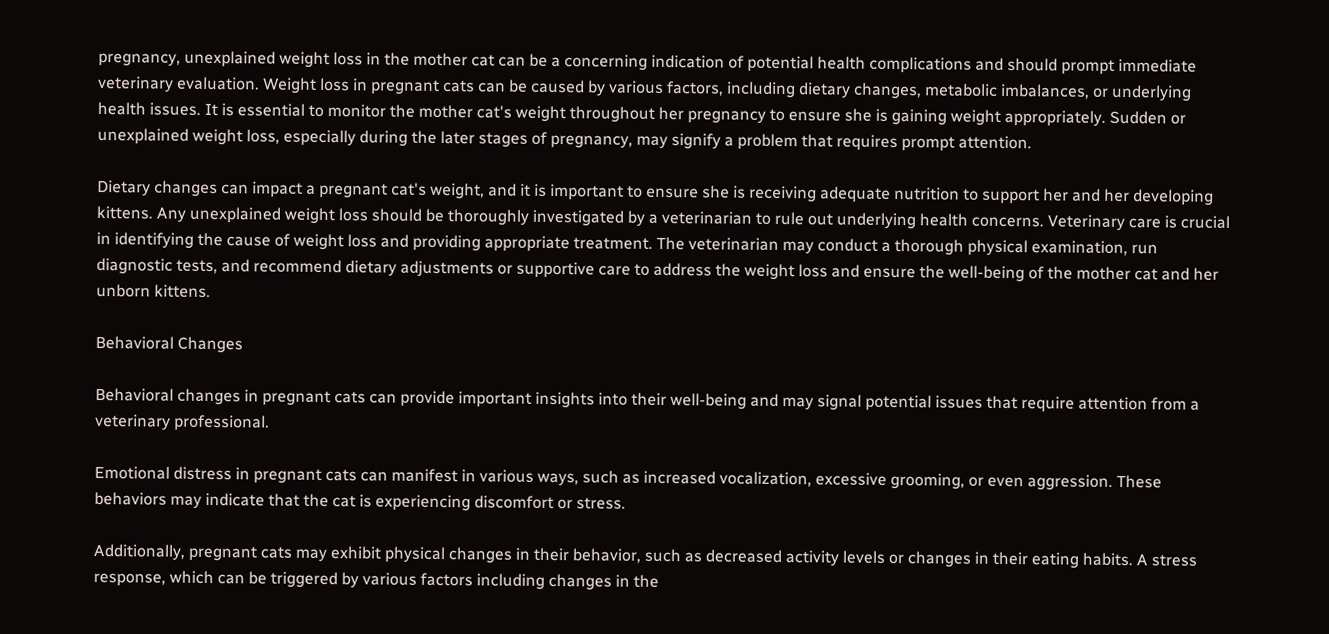pregnancy, unexplained weight loss in the mother cat can be a concerning indication of potential health complications and should prompt immediate veterinary evaluation. Weight loss in pregnant cats can be caused by various factors, including dietary changes, metabolic imbalances, or underlying health issues. It is essential to monitor the mother cat's weight throughout her pregnancy to ensure she is gaining weight appropriately. Sudden or unexplained weight loss, especially during the later stages of pregnancy, may signify a problem that requires prompt attention.

Dietary changes can impact a pregnant cat's weight, and it is important to ensure she is receiving adequate nutrition to support her and her developing kittens. Any unexplained weight loss should be thoroughly investigated by a veterinarian to rule out underlying health concerns. Veterinary care is crucial in identifying the cause of weight loss and providing appropriate treatment. The veterinarian may conduct a thorough physical examination, run diagnostic tests, and recommend dietary adjustments or supportive care to address the weight loss and ensure the well-being of the mother cat and her unborn kittens.

Behavioral Changes

Behavioral changes in pregnant cats can provide important insights into their well-being and may signal potential issues that require attention from a veterinary professional.

Emotional distress in pregnant cats can manifest in various ways, such as increased vocalization, excessive grooming, or even aggression. These behaviors may indicate that the cat is experiencing discomfort or stress.

Additionally, pregnant cats may exhibit physical changes in their behavior, such as decreased activity levels or changes in their eating habits. A stress response, which can be triggered by various factors including changes in the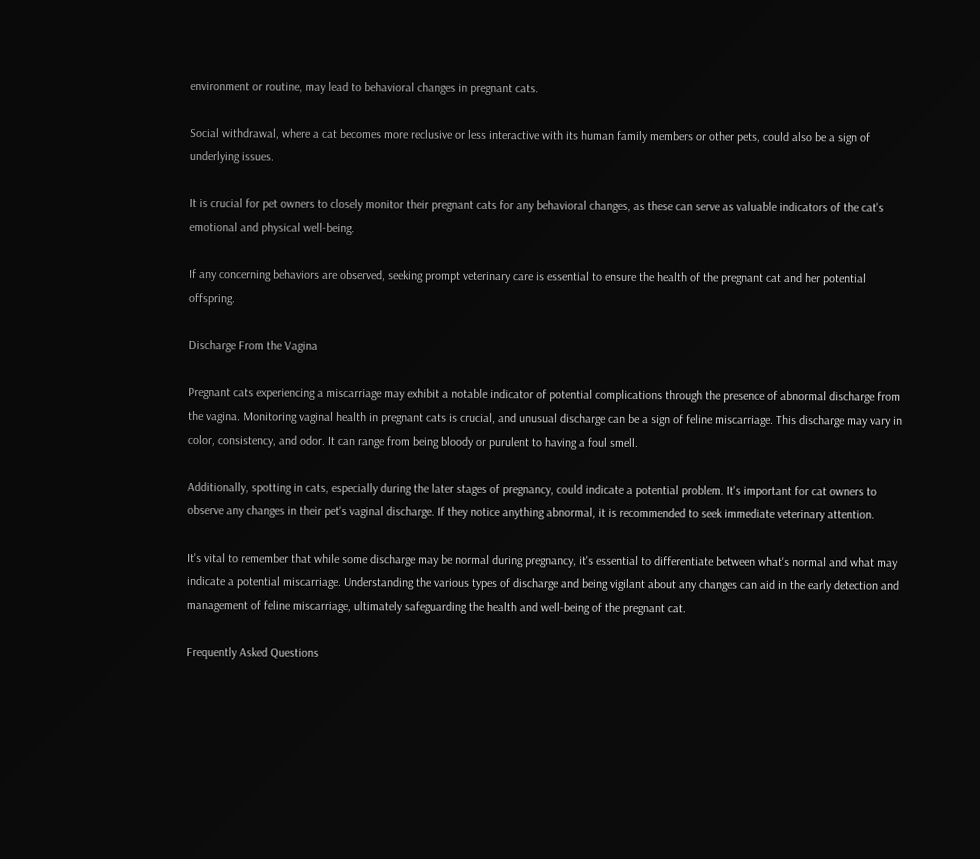environment or routine, may lead to behavioral changes in pregnant cats.

Social withdrawal, where a cat becomes more reclusive or less interactive with its human family members or other pets, could also be a sign of underlying issues.

It is crucial for pet owners to closely monitor their pregnant cats for any behavioral changes, as these can serve as valuable indicators of the cat's emotional and physical well-being.

If any concerning behaviors are observed, seeking prompt veterinary care is essential to ensure the health of the pregnant cat and her potential offspring.

Discharge From the Vagina

Pregnant cats experiencing a miscarriage may exhibit a notable indicator of potential complications through the presence of abnormal discharge from the vagina. Monitoring vaginal health in pregnant cats is crucial, and unusual discharge can be a sign of feline miscarriage. This discharge may vary in color, consistency, and odor. It can range from being bloody or purulent to having a foul smell.

Additionally, spotting in cats, especially during the later stages of pregnancy, could indicate a potential problem. It's important for cat owners to observe any changes in their pet's vaginal discharge. If they notice anything abnormal, it is recommended to seek immediate veterinary attention.

It's vital to remember that while some discharge may be normal during pregnancy, it's essential to differentiate between what's normal and what may indicate a potential miscarriage. Understanding the various types of discharge and being vigilant about any changes can aid in the early detection and management of feline miscarriage, ultimately safeguarding the health and well-being of the pregnant cat.

Frequently Asked Questions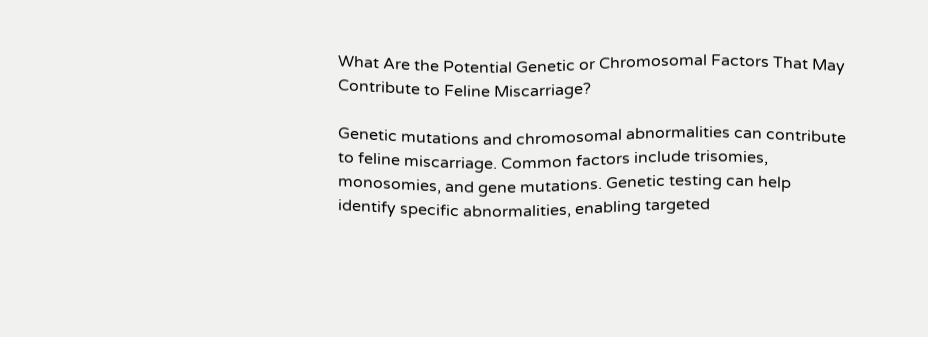What Are the Potential Genetic or Chromosomal Factors That May Contribute to Feline Miscarriage?

Genetic mutations and chromosomal abnormalities can contribute to feline miscarriage. Common factors include trisomies, monosomies, and gene mutations. Genetic testing can help identify specific abnormalities, enabling targeted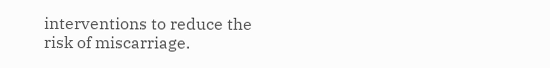interventions to reduce the risk of miscarriage.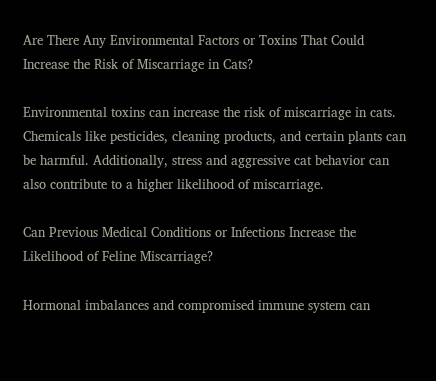Are There Any Environmental Factors or Toxins That Could Increase the Risk of Miscarriage in Cats?

Environmental toxins can increase the risk of miscarriage in cats. Chemicals like pesticides, cleaning products, and certain plants can be harmful. Additionally, stress and aggressive cat behavior can also contribute to a higher likelihood of miscarriage.

Can Previous Medical Conditions or Infections Increase the Likelihood of Feline Miscarriage?

Hormonal imbalances and compromised immune system can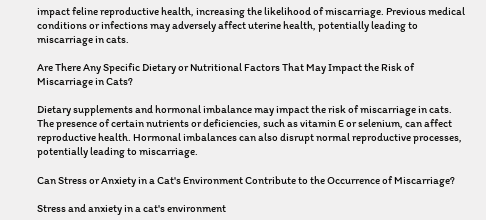impact feline reproductive health, increasing the likelihood of miscarriage. Previous medical conditions or infections may adversely affect uterine health, potentially leading to miscarriage in cats.

Are There Any Specific Dietary or Nutritional Factors That May Impact the Risk of Miscarriage in Cats?

Dietary supplements and hormonal imbalance may impact the risk of miscarriage in cats. The presence of certain nutrients or deficiencies, such as vitamin E or selenium, can affect reproductive health. Hormonal imbalances can also disrupt normal reproductive processes, potentially leading to miscarriage.

Can Stress or Anxiety in a Cat's Environment Contribute to the Occurrence of Miscarriage?

Stress and anxiety in a cat's environment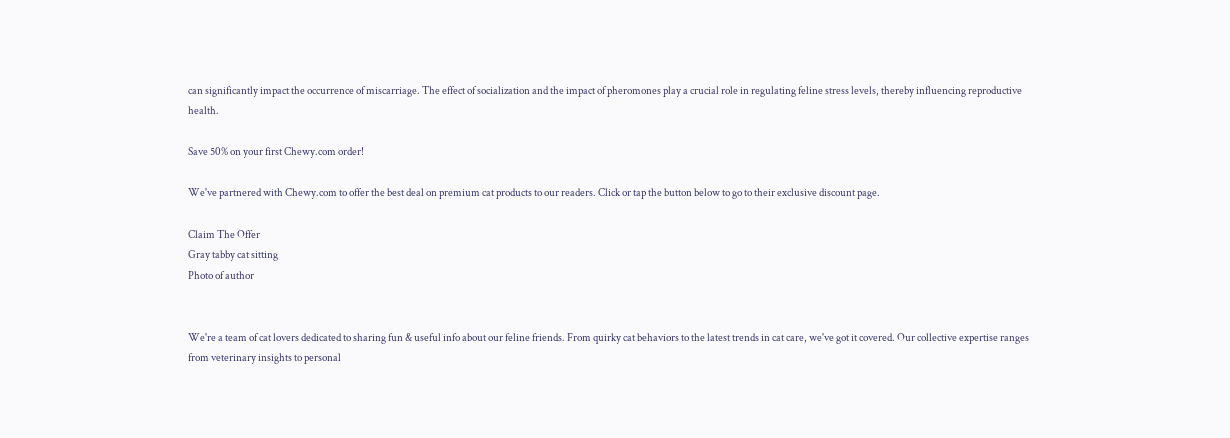can significantly impact the occurrence of miscarriage. The effect of socialization and the impact of pheromones play a crucial role in regulating feline stress levels, thereby influencing reproductive health.

Save 50% on your first Chewy.com order!

We've partnered with Chewy.com to offer the best deal on premium cat products to our readers. Click or tap the button below to go to their exclusive discount page.

Claim The Offer
Gray tabby cat sitting
Photo of author


We're a team of cat lovers dedicated to sharing fun & useful info about our feline friends. From quirky cat behaviors to the latest trends in cat care, we've got it covered. Our collective expertise ranges from veterinary insights to personal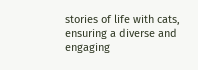stories of life with cats, ensuring a diverse and engaging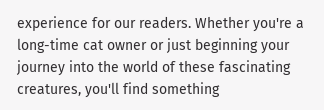experience for our readers. Whether you're a long-time cat owner or just beginning your journey into the world of these fascinating creatures, you'll find something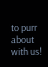to purr about with us!